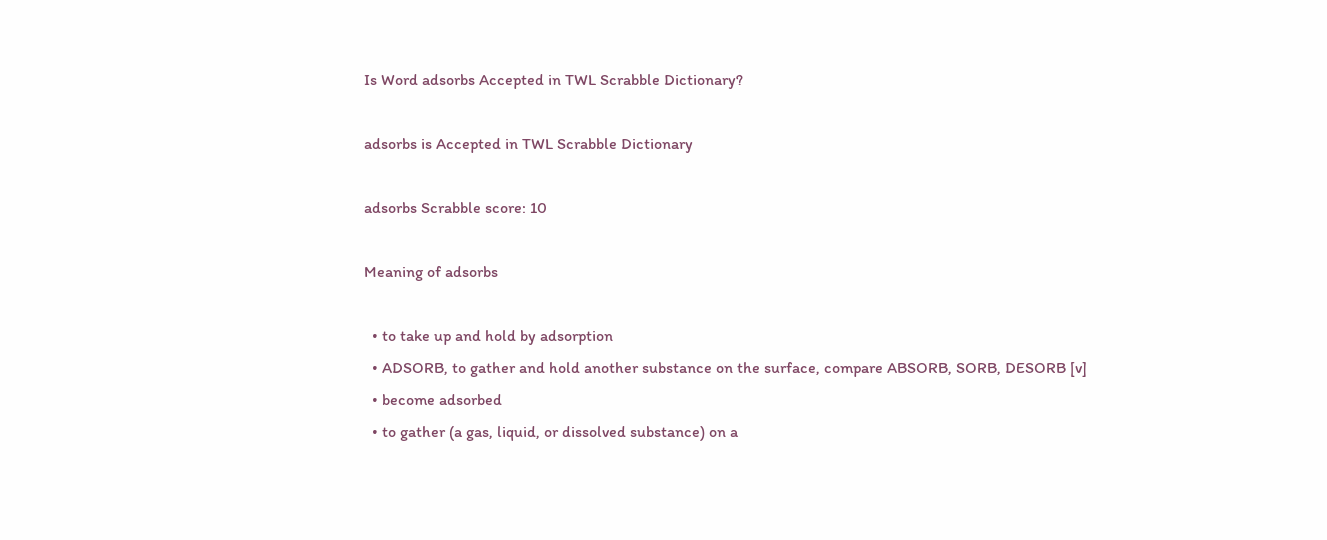Is Word adsorbs Accepted in TWL Scrabble Dictionary?

adsorbs is Accepted in TWL Scrabble Dictionary

adsorbs Scrabble score: 10

Meaning of adsorbs

  • to take up and hold by adsorption
  • ADSORB, to gather and hold another substance on the surface, compare ABSORB, SORB, DESORB [v]
  • become adsorbed
  • to gather (a gas, liquid, or dissolved substance) on a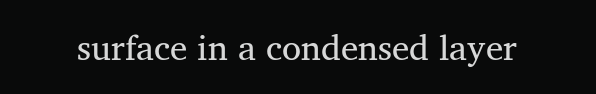surface in a condensed layer